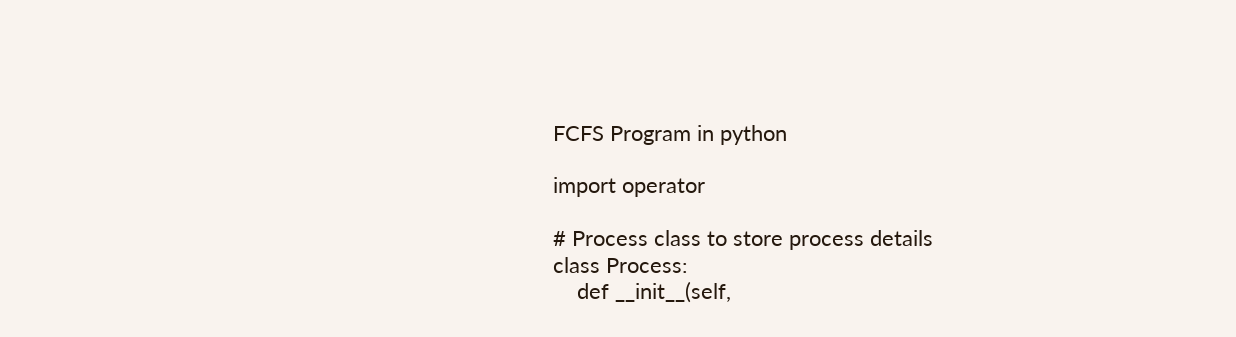FCFS Program in python

import operator

# Process class to store process details
class Process:
    def __init__(self,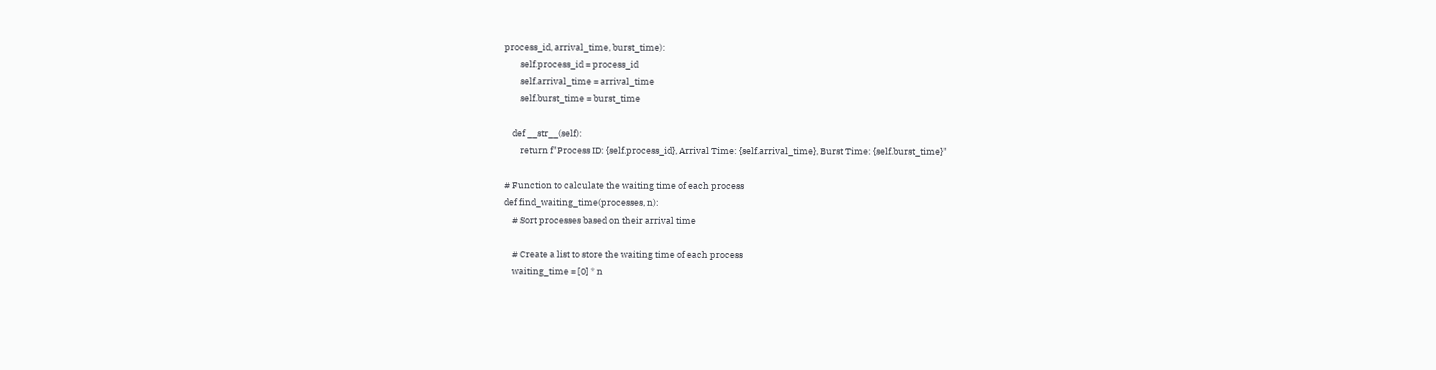process_id, arrival_time, burst_time):
        self.process_id = process_id
        self.arrival_time = arrival_time
        self.burst_time = burst_time

    def __str__(self):
        return f"Process ID: {self.process_id}, Arrival Time: {self.arrival_time}, Burst Time: {self.burst_time}"

# Function to calculate the waiting time of each process
def find_waiting_time(processes, n):
    # Sort processes based on their arrival time

    # Create a list to store the waiting time of each process
    waiting_time = [0] * n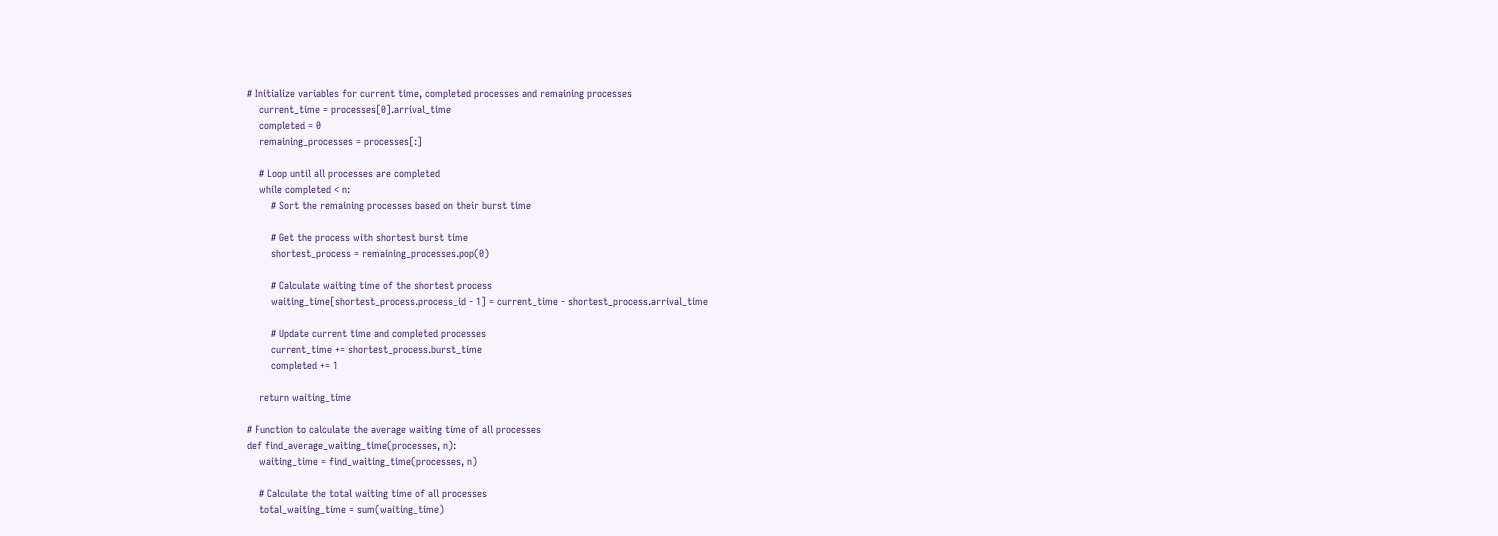# Initialize variables for current time, completed processes and remaining processes
    current_time = processes[0].arrival_time
    completed = 0
    remaining_processes = processes[:]

    # Loop until all processes are completed
    while completed < n:
        # Sort the remaining processes based on their burst time

        # Get the process with shortest burst time
        shortest_process = remaining_processes.pop(0)

        # Calculate waiting time of the shortest process
        waiting_time[shortest_process.process_id - 1] = current_time - shortest_process.arrival_time

        # Update current time and completed processes
        current_time += shortest_process.burst_time
        completed += 1

    return waiting_time

# Function to calculate the average waiting time of all processes
def find_average_waiting_time(processes, n):
    waiting_time = find_waiting_time(processes, n)

    # Calculate the total waiting time of all processes
    total_waiting_time = sum(waiting_time)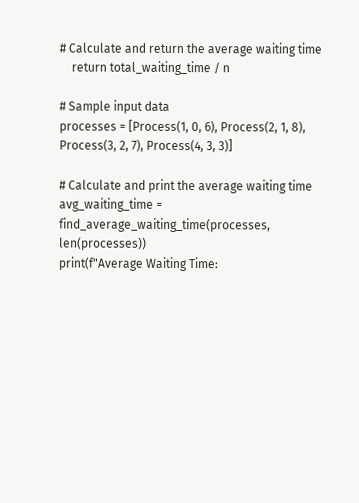# Calculate and return the average waiting time
    return total_waiting_time / n

# Sample input data
processes = [Process(1, 0, 6), Process(2, 1, 8), Process(3, 2, 7), Process(4, 3, 3)]

# Calculate and print the average waiting time
avg_waiting_time = find_average_waiting_time(processes, len(processes))
print(f"Average Waiting Time: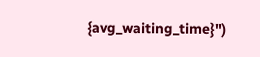{avg_waiting_time}")